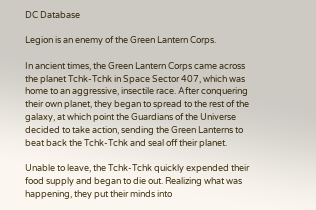DC Database

Legion is an enemy of the Green Lantern Corps.

In ancient times, the Green Lantern Corps came across the planet Tchk-Tchk in Space Sector 407, which was home to an aggressive, insectile race. After conquering their own planet, they began to spread to the rest of the galaxy, at which point the Guardians of the Universe decided to take action, sending the Green Lanterns to beat back the Tchk-Tchk and seal off their planet.

Unable to leave, the Tchk-Tchk quickly expended their food supply and began to die out. Realizing what was happening, they put their minds into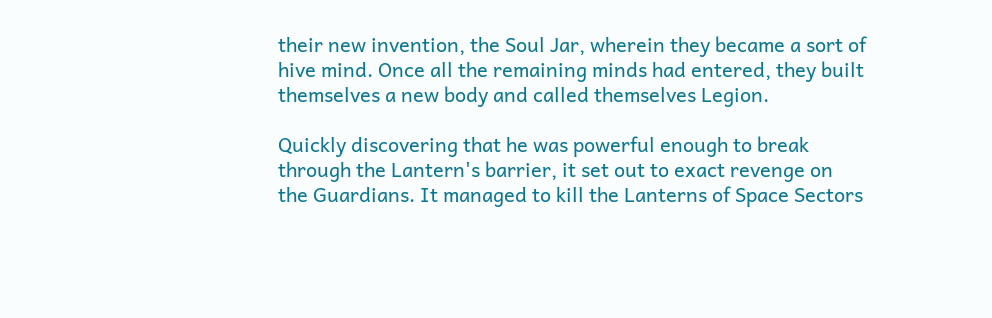their new invention, the Soul Jar, wherein they became a sort of hive mind. Once all the remaining minds had entered, they built themselves a new body and called themselves Legion.

Quickly discovering that he was powerful enough to break through the Lantern's barrier, it set out to exact revenge on the Guardians. It managed to kill the Lanterns of Space Sectors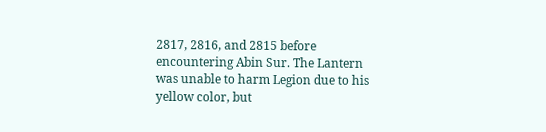2817, 2816, and 2815 before encountering Abin Sur. The Lantern was unable to harm Legion due to his yellow color, but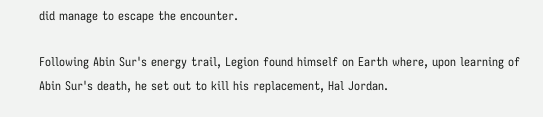did manage to escape the encounter.

Following Abin Sur's energy trail, Legion found himself on Earth where, upon learning of Abin Sur's death, he set out to kill his replacement, Hal Jordan.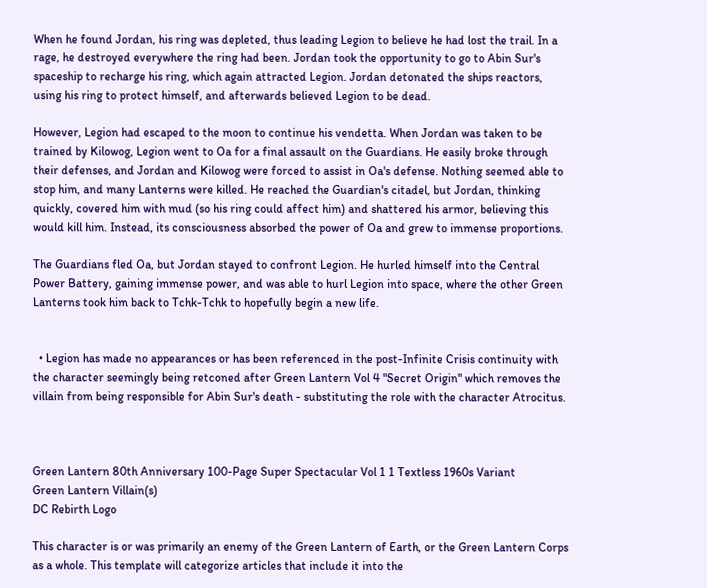When he found Jordan, his ring was depleted, thus leading Legion to believe he had lost the trail. In a rage, he destroyed everywhere the ring had been. Jordan took the opportunity to go to Abin Sur's spaceship to recharge his ring, which again attracted Legion. Jordan detonated the ships reactors, using his ring to protect himself, and afterwards believed Legion to be dead.

However, Legion had escaped to the moon to continue his vendetta. When Jordan was taken to be trained by Kilowog, Legion went to Oa for a final assault on the Guardians. He easily broke through their defenses, and Jordan and Kilowog were forced to assist in Oa's defense. Nothing seemed able to stop him, and many Lanterns were killed. He reached the Guardian's citadel, but Jordan, thinking quickly, covered him with mud (so his ring could affect him) and shattered his armor, believing this would kill him. Instead, its consciousness absorbed the power of Oa and grew to immense proportions.

The Guardians fled Oa, but Jordan stayed to confront Legion. He hurled himself into the Central Power Battery, gaining immense power, and was able to hurl Legion into space, where the other Green Lanterns took him back to Tchk-Tchk to hopefully begin a new life.


  • Legion has made no appearances or has been referenced in the post-Infinite Crisis continuity with the character seemingly being retconed after Green Lantern Vol 4 "Secret Origin" which removes the villain from being responsible for Abin Sur's death - substituting the role with the character Atrocitus.



Green Lantern 80th Anniversary 100-Page Super Spectacular Vol 1 1 Textless 1960s Variant
Green Lantern Villain(s)
DC Rebirth Logo

This character is or was primarily an enemy of the Green Lantern of Earth, or the Green Lantern Corps as a whole. This template will categorize articles that include it into the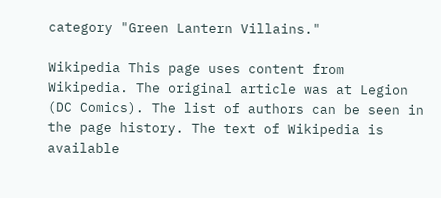category "Green Lantern Villains."

Wikipedia This page uses content from Wikipedia. The original article was at Legion (DC Comics). The list of authors can be seen in the page history. The text of Wikipedia is available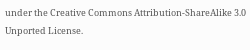under the Creative Commons Attribution-ShareAlike 3.0 Unported License.